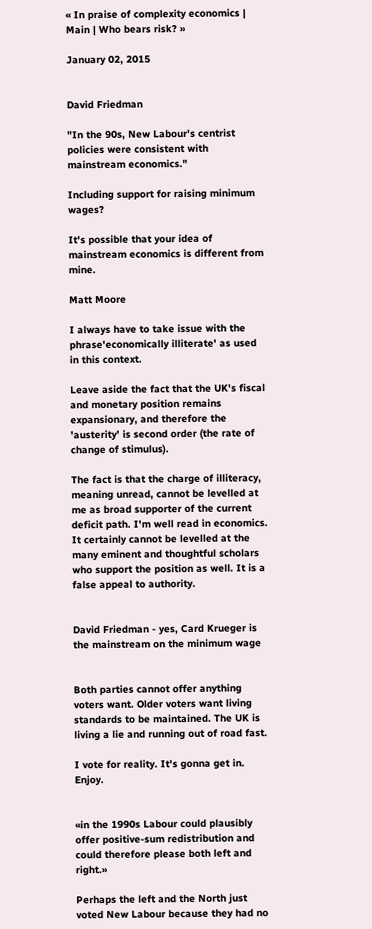« In praise of complexity economics | Main | Who bears risk? »

January 02, 2015


David Friedman

"In the 90s, New Labour's centrist policies were consistent with mainstream economics."

Including support for raising minimum wages?

It's possible that your idea of mainstream economics is different from mine.

Matt Moore

I always have to take issue with the phrase'economically illiterate' as used in this context.

Leave aside the fact that the UK's fiscal and monetary position remains expansionary, and therefore the 'austerity' is second order (the rate of change of stimulus).

The fact is that the charge of illiteracy, meaning unread, cannot be levelled at me as broad supporter of the current deficit path. I'm well read in economics. It certainly cannot be levelled at the many eminent and thoughtful scholars who support the position as well. It is a false appeal to authority.


David Friedman - yes, Card Krueger is the mainstream on the minimum wage


Both parties cannot offer anything voters want. Older voters want living standards to be maintained. The UK is living a lie and running out of road fast.

I vote for reality. It's gonna get in. Enjoy.


«in the 1990s Labour could plausibly offer positive-sum redistribution and could therefore please both left and right.»

Perhaps the left and the North just voted New Labour because they had no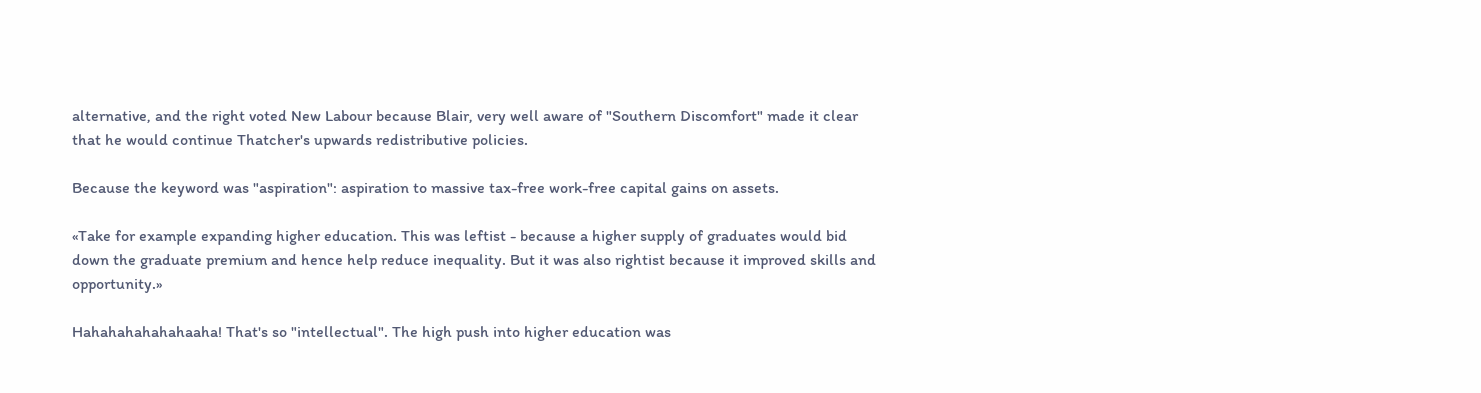alternative, and the right voted New Labour because Blair, very well aware of "Southern Discomfort" made it clear that he would continue Thatcher's upwards redistributive policies.

Because the keyword was "aspiration": aspiration to massive tax-free work-free capital gains on assets.

«Take for example expanding higher education. This was leftist - because a higher supply of graduates would bid down the graduate premium and hence help reduce inequality. But it was also rightist because it improved skills and opportunity.»

Hahahahahahahaaha! That's so "intellectual". The high push into higher education was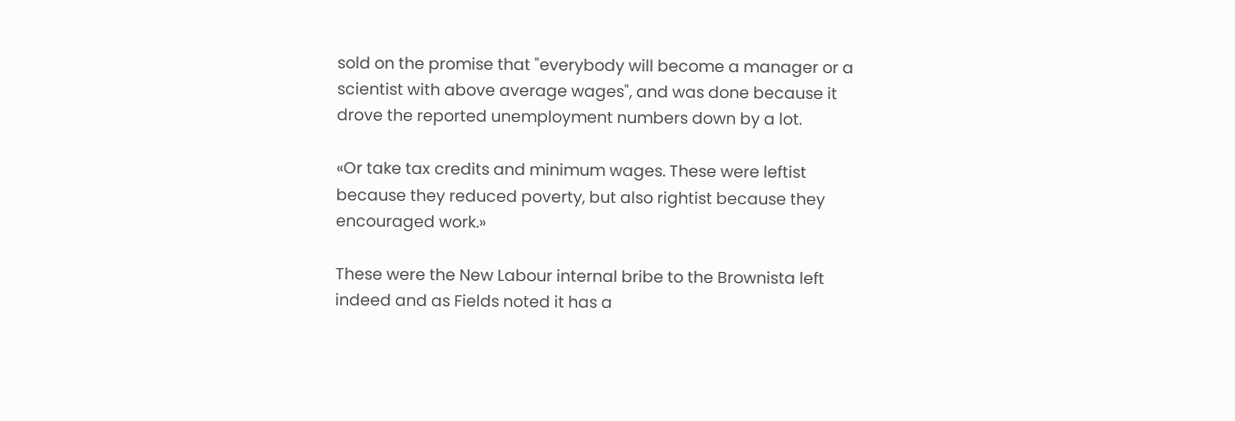sold on the promise that "everybody will become a manager or a scientist with above average wages", and was done because it drove the reported unemployment numbers down by a lot.

«Or take tax credits and minimum wages. These were leftist because they reduced poverty, but also rightist because they encouraged work.»

These were the New Labour internal bribe to the Brownista left indeed and as Fields noted it has a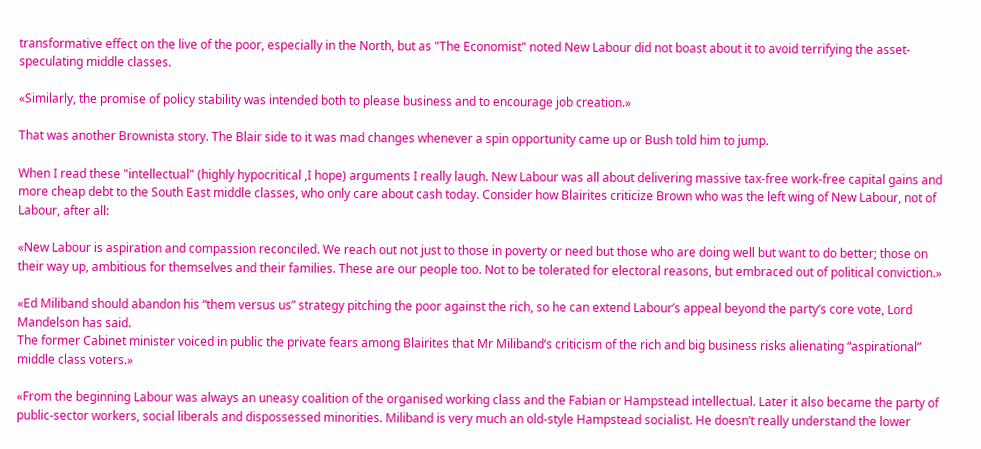transformative effect on the live of the poor, especially in the North, but as "The Economist" noted New Labour did not boast about it to avoid terrifying the asset-speculating middle classes.

«Similarly, the promise of policy stability was intended both to please business and to encourage job creation.»

That was another Brownista story. The Blair side to it was mad changes whenever a spin opportunity came up or Bush told him to jump.

When I read these "intellectual" (highly hypocritical ,I hope) arguments I really laugh. New Labour was all about delivering massive tax-free work-free capital gains and more cheap debt to the South East middle classes, who only care about cash today. Consider how Blairites criticize Brown who was the left wing of New Labour, not of Labour, after all:

«New Labour is aspiration and compassion reconciled. We reach out not just to those in poverty or need but those who are doing well but want to do better; those on their way up, ambitious for themselves and their families. These are our people too. Not to be tolerated for electoral reasons, but embraced out of political conviction.»

«Ed Miliband should abandon his “them versus us” strategy pitching the poor against the rich, so he can extend Labour’s appeal beyond the party’s core vote, Lord Mandelson has said.
The former Cabinet minister voiced in public the private fears among Blairites that Mr Miliband’s criticism of the rich and big business risks alienating “aspirational” middle class voters.»

«From the beginning Labour was always an uneasy coalition of the organised working class and the Fabian or Hampstead intellectual. Later it also became the party of public-sector workers, social liberals and dispossessed minorities. Miliband is very much an old-style Hampstead socialist. He doesn’t really understand the lower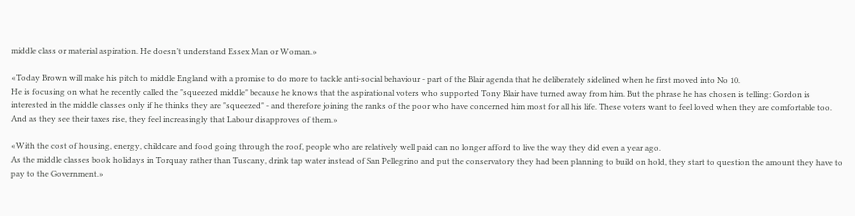middle class or material aspiration. He doesn’t understand Essex Man or Woman.»

«Today Brown will make his pitch to middle England with a promise to do more to tackle anti-social behaviour - part of the Blair agenda that he deliberately sidelined when he first moved into No 10.
He is focusing on what he recently called the "squeezed middle" because he knows that the aspirational voters who supported Tony Blair have turned away from him. But the phrase he has chosen is telling: Gordon is interested in the middle classes only if he thinks they are "squeezed" - and therefore joining the ranks of the poor who have concerned him most for all his life. These voters want to feel loved when they are comfortable too. And as they see their taxes rise, they feel increasingly that Labour disapproves of them.»

«With the cost of housing, energy, childcare and food going through the roof, people who are relatively well paid can no longer afford to live the way they did even a year ago.
As the middle classes book holidays in Torquay rather than Tuscany, drink tap water instead of San Pellegrino and put the conservatory they had been planning to build on hold, they start to question the amount they have to pay to the Government.»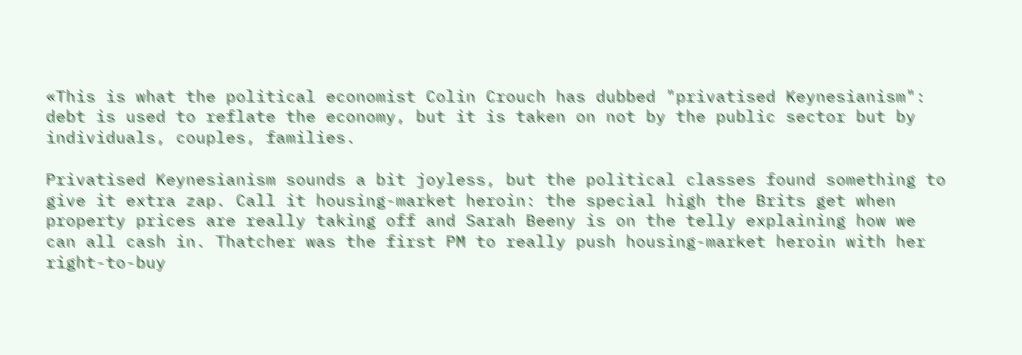«This is what the political economist Colin Crouch has dubbed "privatised Keynesianism": debt is used to reflate the economy, but it is taken on not by the public sector but by individuals, couples, families.

Privatised Keynesianism sounds a bit joyless, but the political classes found something to give it extra zap. Call it housing-market heroin: the special high the Brits get when property prices are really taking off and Sarah Beeny is on the telly explaining how we can all cash in. Thatcher was the first PM to really push housing-market heroin with her right-to-buy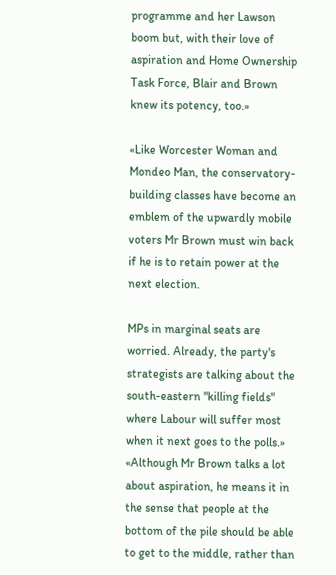programme and her Lawson boom but, with their love of aspiration and Home Ownership Task Force, Blair and Brown knew its potency, too.»

«Like Worcester Woman and Mondeo Man, the conservatory-building classes have become an emblem of the upwardly mobile voters Mr Brown must win back if he is to retain power at the next election.

MPs in marginal seats are worried. Already, the party's strategists are talking about the south-eastern "killing fields" where Labour will suffer most when it next goes to the polls.»
«Although Mr Brown talks a lot about aspiration, he means it in the sense that people at the bottom of the pile should be able to get to the middle, rather than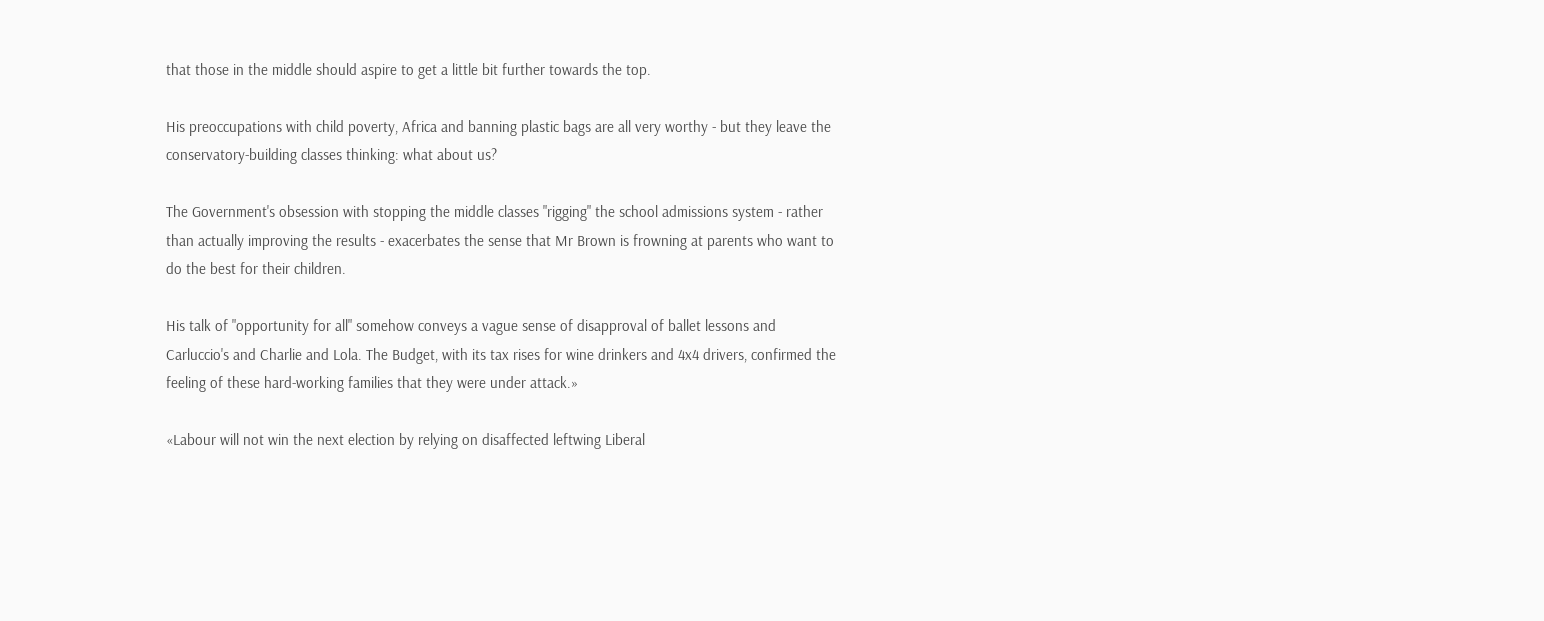that those in the middle should aspire to get a little bit further towards the top.

His preoccupations with child poverty, Africa and banning plastic bags are all very worthy - but they leave the conservatory-building classes thinking: what about us?

The Government's obsession with stopping the middle classes "rigging" the school admissions system - rather than actually improving the results - exacerbates the sense that Mr Brown is frowning at parents who want to do the best for their children.

His talk of "opportunity for all" somehow conveys a vague sense of disapproval of ballet lessons and Carluccio's and Charlie and Lola. The Budget, with its tax rises for wine drinkers and 4x4 drivers, confirmed the feeling of these hard-working families that they were under attack.»

«Labour will not win the next election by relying on disaffected leftwing Liberal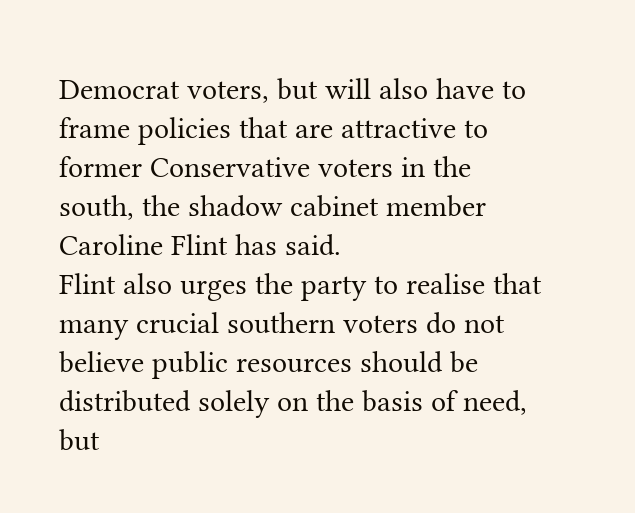Democrat voters, but will also have to frame policies that are attractive to former Conservative voters in the south, the shadow cabinet member Caroline Flint has said.
Flint also urges the party to realise that many crucial southern voters do not believe public resources should be distributed solely on the basis of need, but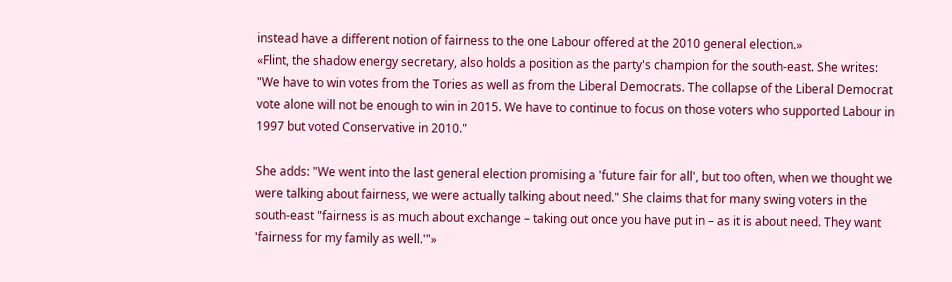instead have a different notion of fairness to the one Labour offered at the 2010 general election.»
«Flint, the shadow energy secretary, also holds a position as the party's champion for the south-east. She writes: "We have to win votes from the Tories as well as from the Liberal Democrats. The collapse of the Liberal Democrat vote alone will not be enough to win in 2015. We have to continue to focus on those voters who supported Labour in 1997 but voted Conservative in 2010."

She adds: "We went into the last general election promising a 'future fair for all', but too often, when we thought we were talking about fairness, we were actually talking about need." She claims that for many swing voters in the south-east "fairness is as much about exchange – taking out once you have put in – as it is about need. They want 'fairness for my family as well.'"»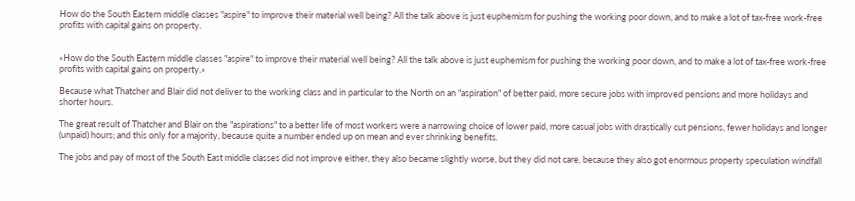How do the South Eastern middle classes "aspire" to improve their material well being? All the talk above is just euphemism for pushing the working poor down, and to make a lot of tax-free work-free profits with capital gains on property.


«How do the South Eastern middle classes "aspire" to improve their material well being? All the talk above is just euphemism for pushing the working poor down, and to make a lot of tax-free work-free profits with capital gains on property.»

Because what Thatcher and Blair did not deliver to the working class and in particular to the North on an "aspiration" of better paid, more secure jobs with improved pensions and more holidays and shorter hours.

The great result of Thatcher and Blair on the "aspirations" to a better life of most workers were a narrowing choice of lower paid, more casual jobs with drastically cut pensions, fewer holidays and longer (unpaid) hours; and this only for a majority, because quite a number ended up on mean and ever shrinking benefits.

The jobs and pay of most of the South East middle classes did not improve either, they also became slightly worse, but they did not care, because they also got enormous property speculation windfall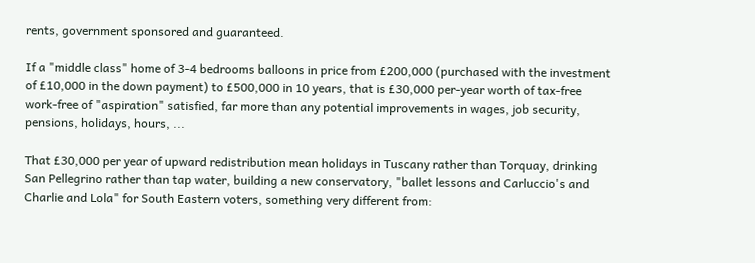rents, government sponsored and guaranteed.

If a "middle class" home of 3-4 bedrooms balloons in price from £200,000 (purchased with the investment of £10,000 in the down payment) to £500,000 in 10 years, that is £30,000 per-year worth of tax-free work-free of "aspiration" satisfied, far more than any potential improvements in wages, job security, pensions, holidays, hours, ...

That £30,000 per year of upward redistribution mean holidays in Tuscany rather than Torquay, drinking San Pellegrino rather than tap water, building a new conservatory, "ballet lessons and Carluccio's and Charlie and Lola" for South Eastern voters, something very different from: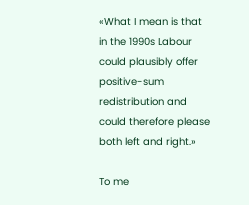«What I mean is that in the 1990s Labour could plausibly offer positive-sum redistribution and could therefore please both left and right.»

To me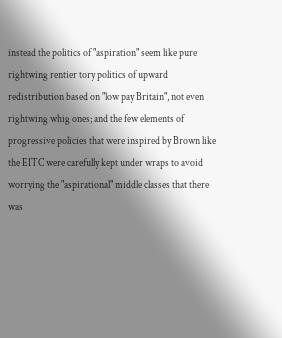instead the politics of "aspiration" seem like pure rightwing rentier tory politics of upward redistribution based on "low pay Britain", not even rightwing whig ones; and the few elements of progressive policies that were inspired by Brown like the EITC were carefully kept under wraps to avoid worrying the "aspirational" middle classes that there was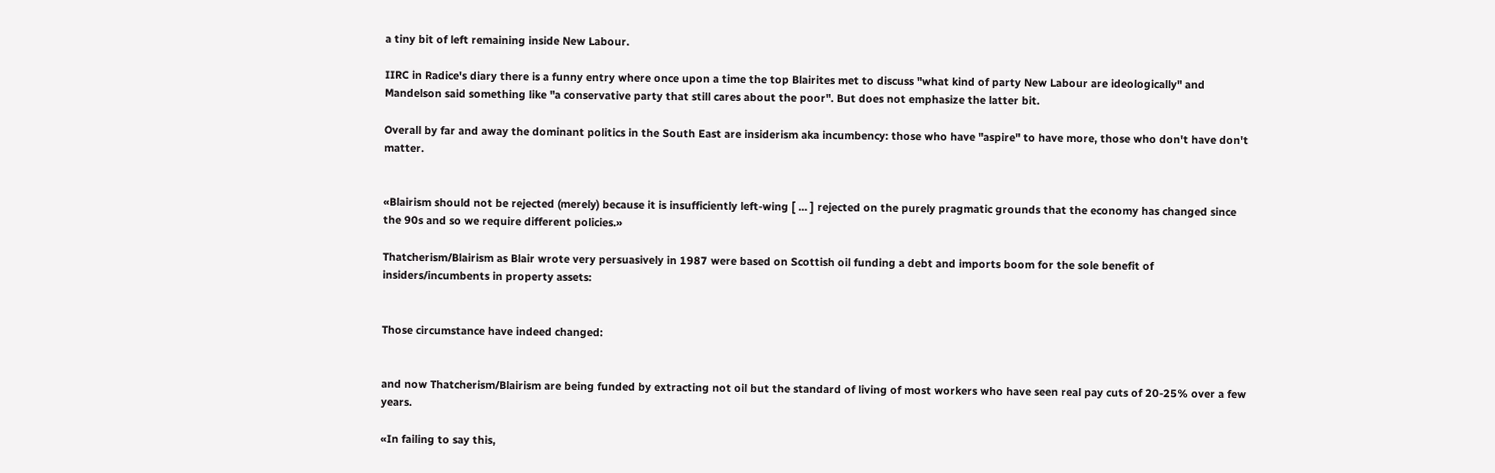a tiny bit of left remaining inside New Labour.

IIRC in Radice's diary there is a funny entry where once upon a time the top Blairites met to discuss "what kind of party New Labour are ideologically" and Mandelson said something like "a conservative party that still cares about the poor". But does not emphasize the latter bit.

Overall by far and away the dominant politics in the South East are insiderism aka incumbency: those who have "aspire" to have more, those who don't have don't matter.


«Blairism should not be rejected (merely) because it is insufficiently left-wing [ ... ] rejected on the purely pragmatic grounds that the economy has changed since the 90s and so we require different policies.»

Thatcherism/Blairism as Blair wrote very persuasively in 1987 were based on Scottish oil funding a debt and imports boom for the sole benefit of insiders/incumbents in property assets:


Those circumstance have indeed changed:


and now Thatcherism/Blairism are being funded by extracting not oil but the standard of living of most workers who have seen real pay cuts of 20-25% over a few years.

«In failing to say this,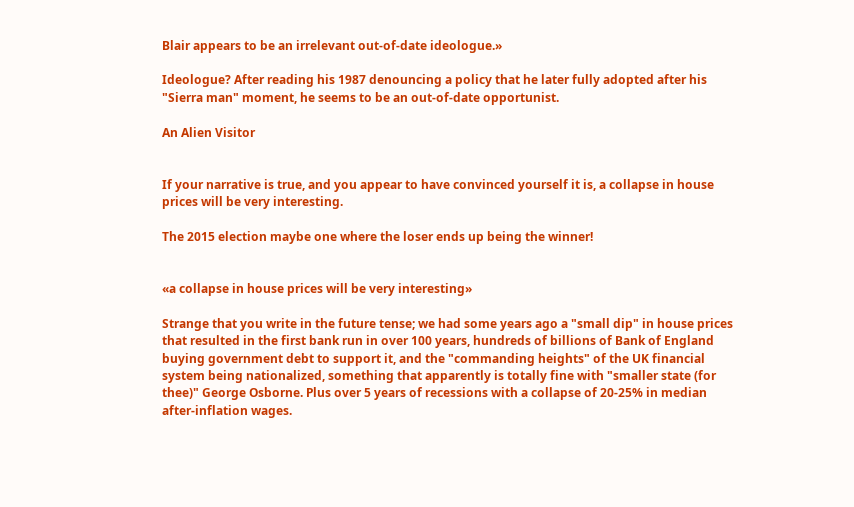Blair appears to be an irrelevant out-of-date ideologue.»

Ideologue? After reading his 1987 denouncing a policy that he later fully adopted after his "Sierra man" moment, he seems to be an out-of-date opportunist.

An Alien Visitor


If your narrative is true, and you appear to have convinced yourself it is, a collapse in house prices will be very interesting.

The 2015 election maybe one where the loser ends up being the winner!


«a collapse in house prices will be very interesting»

Strange that you write in the future tense; we had some years ago a "small dip" in house prices that resulted in the first bank run in over 100 years, hundreds of billions of Bank of England buying government debt to support it, and the "commanding heights" of the UK financial system being nationalized, something that apparently is totally fine with "smaller state (for thee)" George Osborne. Plus over 5 years of recessions with a collapse of 20-25% in median after-inflation wages.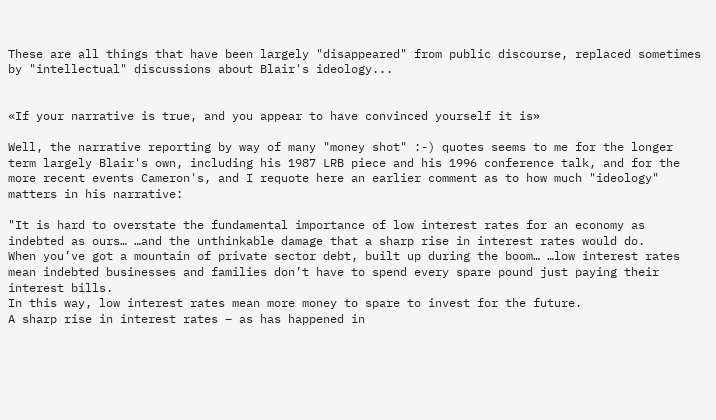These are all things that have been largely "disappeared" from public discourse, replaced sometimes by "intellectual" discussions about Blair's ideology...


«If your narrative is true, and you appear to have convinced yourself it is»

Well, the narrative reporting by way of many "money shot" :-) quotes seems to me for the longer term largely Blair's own, including his 1987 LRB piece and his 1996 conference talk, and for the more recent events Cameron's, and I requote here an earlier comment as to how much "ideology" matters in his narrative:

"It is hard to overstate the fundamental importance of low interest rates for an economy as indebted as ours… …and the unthinkable damage that a sharp rise in interest rates would do.
When you’ve got a mountain of private sector debt, built up during the boom… …low interest rates mean indebted businesses and families don’t have to spend every spare pound just paying their interest bills.
In this way, low interest rates mean more money to spare to invest for the future.
A sharp rise in interest rates – as has happened in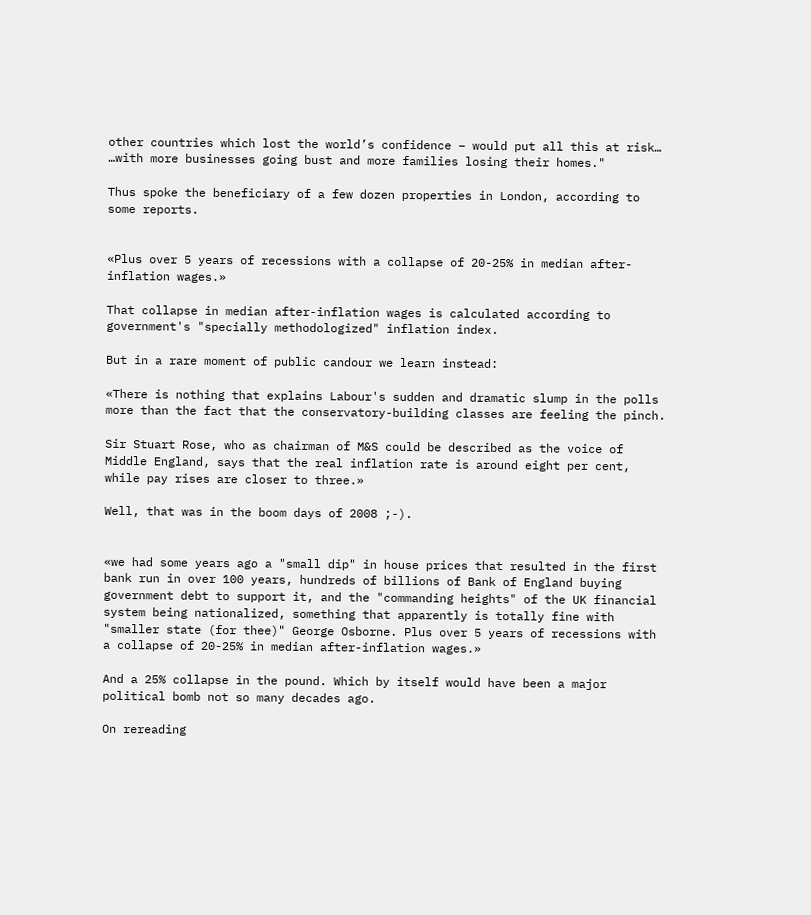other countries which lost the world’s confidence – would put all this at risk… …with more businesses going bust and more families losing their homes."

Thus spoke the beneficiary of a few dozen properties in London, according to some reports.


«Plus over 5 years of recessions with a collapse of 20-25% in median after-inflation wages.»

That collapse in median after-inflation wages is calculated according to government's "specially methodologized" inflation index.

But in a rare moment of public candour we learn instead:

«There is nothing that explains Labour's sudden and dramatic slump in the polls more than the fact that the conservatory-building classes are feeling the pinch.

Sir Stuart Rose, who as chairman of M&S could be described as the voice of Middle England, says that the real inflation rate is around eight per cent, while pay rises are closer to three.»

Well, that was in the boom days of 2008 ;-).


«we had some years ago a "small dip" in house prices that resulted in the first bank run in over 100 years, hundreds of billions of Bank of England buying government debt to support it, and the "commanding heights" of the UK financial system being nationalized, something that apparently is totally fine with "smaller state (for thee)" George Osborne. Plus over 5 years of recessions with a collapse of 20-25% in median after-inflation wages.»

And a 25% collapse in the pound. Which by itself would have been a major political bomb not so many decades ago.

On rereading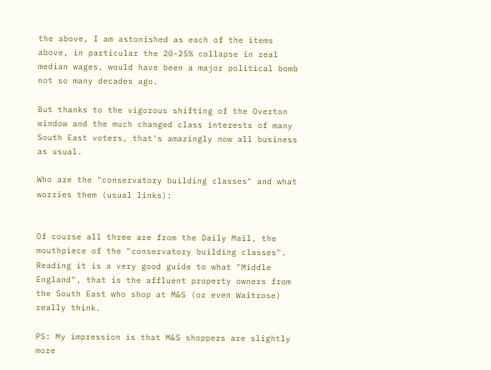the above, I am astonished as each of the items above, in particular the 20-25% collapse in real median wages, would have been a major political bomb not so many decades ago.

But thanks to the vigorous shifting of the Overton window and the much changed class interests of many South East voters, that's amazingly now all business as usual.

Who are the "conservatory building classes" and what worries them (usual links):


Of course all three are from the Daily Mail, the mouthpiece of the "conservatory building classes". Reading it is a very good guide to what "Middle England", that is the affluent property owners from the South East who shop at M&S (or even Waitrose) really think.

PS: My impression is that M&S shoppers are slightly more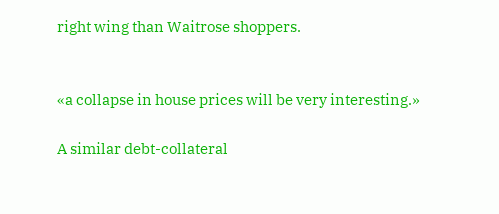right wing than Waitrose shoppers.


«a collapse in house prices will be very interesting.»

A similar debt-collateral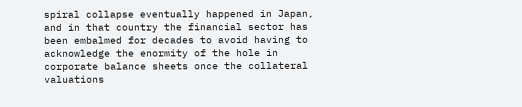spiral collapse eventually happened in Japan, and in that country the financial sector has been embalmed for decades to avoid having to acknowledge the enormity of the hole in corporate balance sheets once the collateral valuations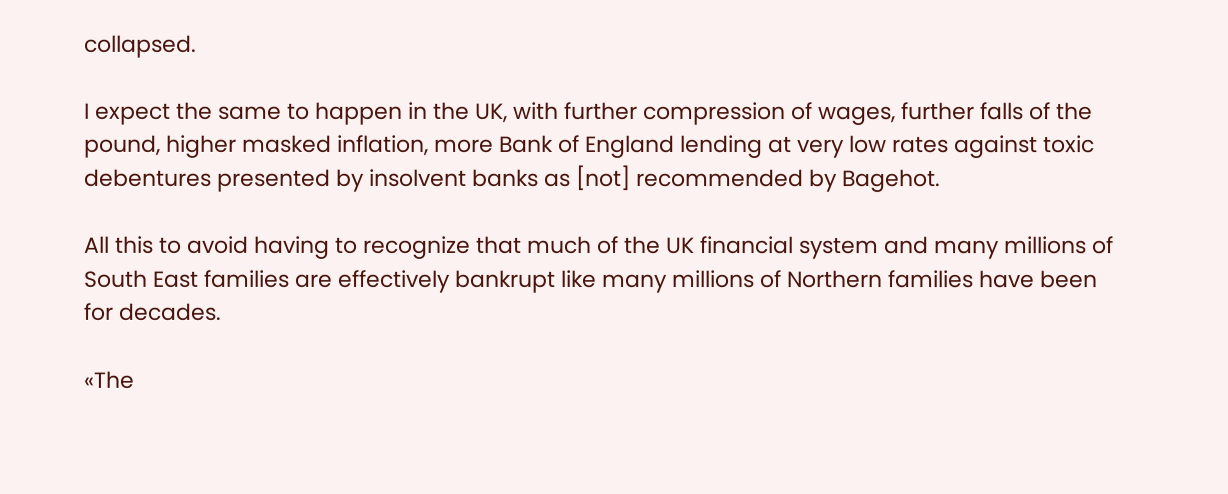collapsed.

I expect the same to happen in the UK, with further compression of wages, further falls of the pound, higher masked inflation, more Bank of England lending at very low rates against toxic debentures presented by insolvent banks as [not] recommended by Bagehot.

All this to avoid having to recognize that much of the UK financial system and many millions of South East families are effectively bankrupt like many millions of Northern families have been for decades.

«The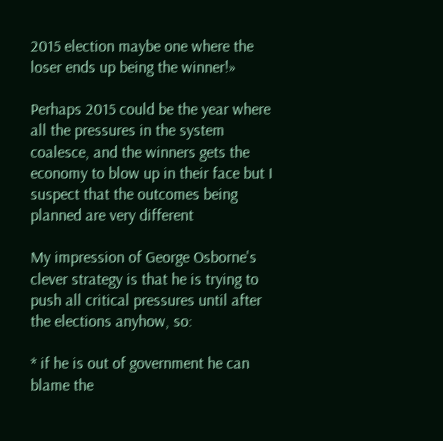2015 election maybe one where the loser ends up being the winner!»

Perhaps 2015 could be the year where all the pressures in the system coalesce, and the winners gets the economy to blow up in their face but I suspect that the outcomes being planned are very different

My impression of George Osborne's clever strategy is that he is trying to push all critical pressures until after the elections anyhow, so:

* if he is out of government he can blame the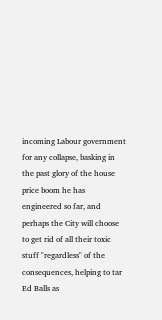incoming Labour government for any collapse, basking in the past glory of the house price boom he has engineered so far, and perhaps the City will choose to get rid of all their toxic stuff "regardless" of the consequences, helping to tar Ed Balls as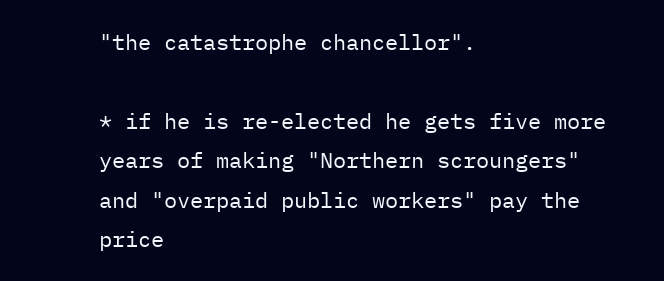"the catastrophe chancellor".

* if he is re-elected he gets five more years of making "Northern scroungers" and "overpaid public workers" pay the price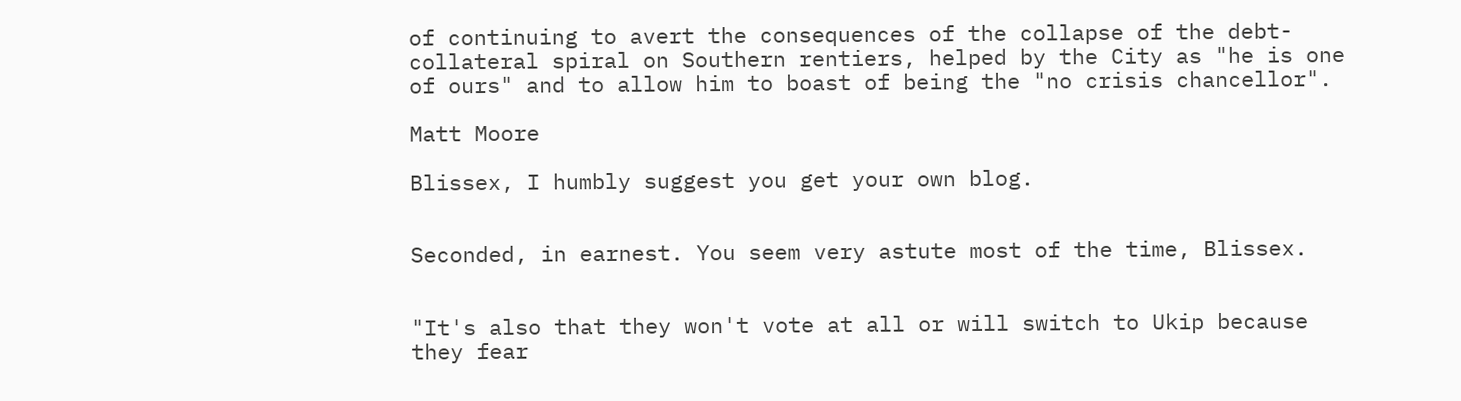of continuing to avert the consequences of the collapse of the debt-collateral spiral on Southern rentiers, helped by the City as "he is one of ours" and to allow him to boast of being the "no crisis chancellor".

Matt Moore

Blissex, I humbly suggest you get your own blog.


Seconded, in earnest. You seem very astute most of the time, Blissex.


"It's also that they won't vote at all or will switch to Ukip because they fear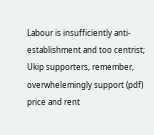Labour is insufficiently anti-establishment and too centrist; Ukip supporters, remember, overwhelemingly support (pdf) price and rent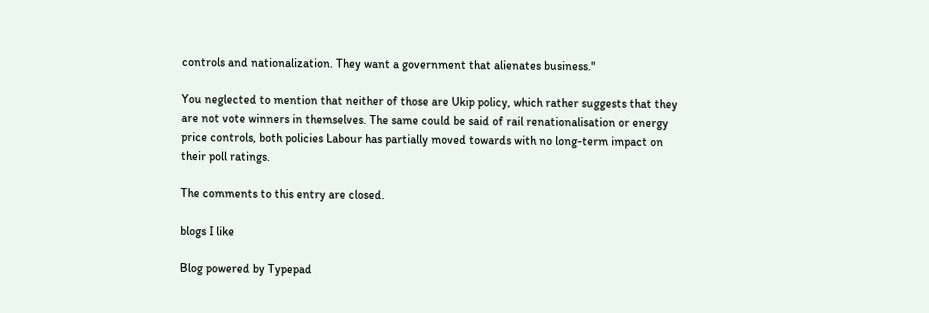controls and nationalization. They want a government that alienates business."

You neglected to mention that neither of those are Ukip policy, which rather suggests that they are not vote winners in themselves. The same could be said of rail renationalisation or energy price controls, both policies Labour has partially moved towards with no long-term impact on their poll ratings.

The comments to this entry are closed.

blogs I like

Blog powered by Typepad